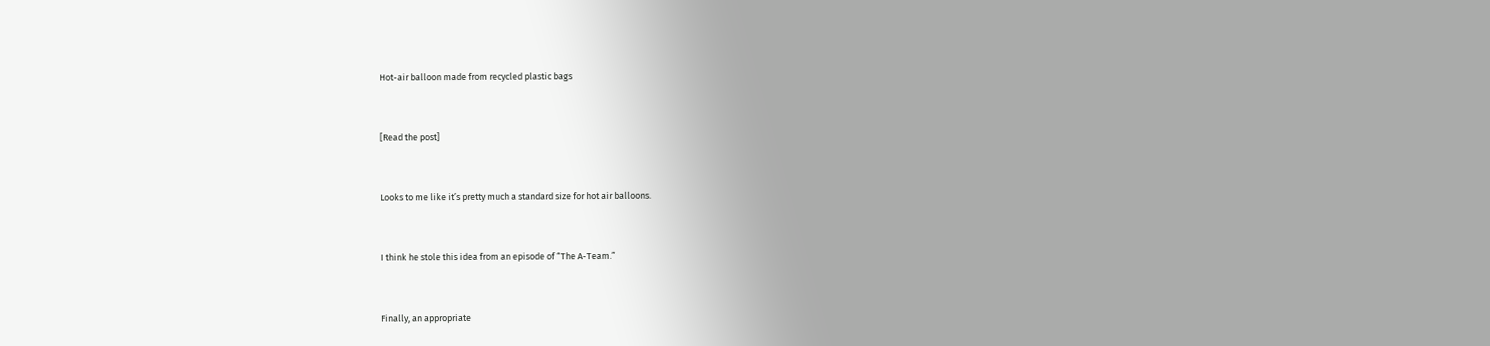Hot-air balloon made from recycled plastic bags


[Read the post]


Looks to me like it’s pretty much a standard size for hot air balloons.


I think he stole this idea from an episode of “The A-Team.”


Finally, an appropriate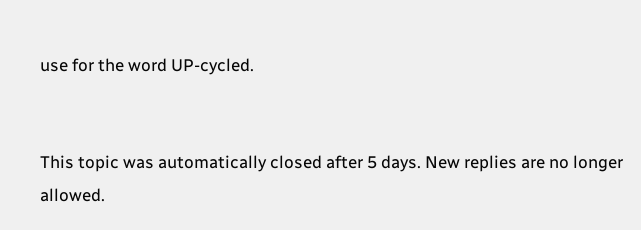use for the word UP-cycled.


This topic was automatically closed after 5 days. New replies are no longer allowed.